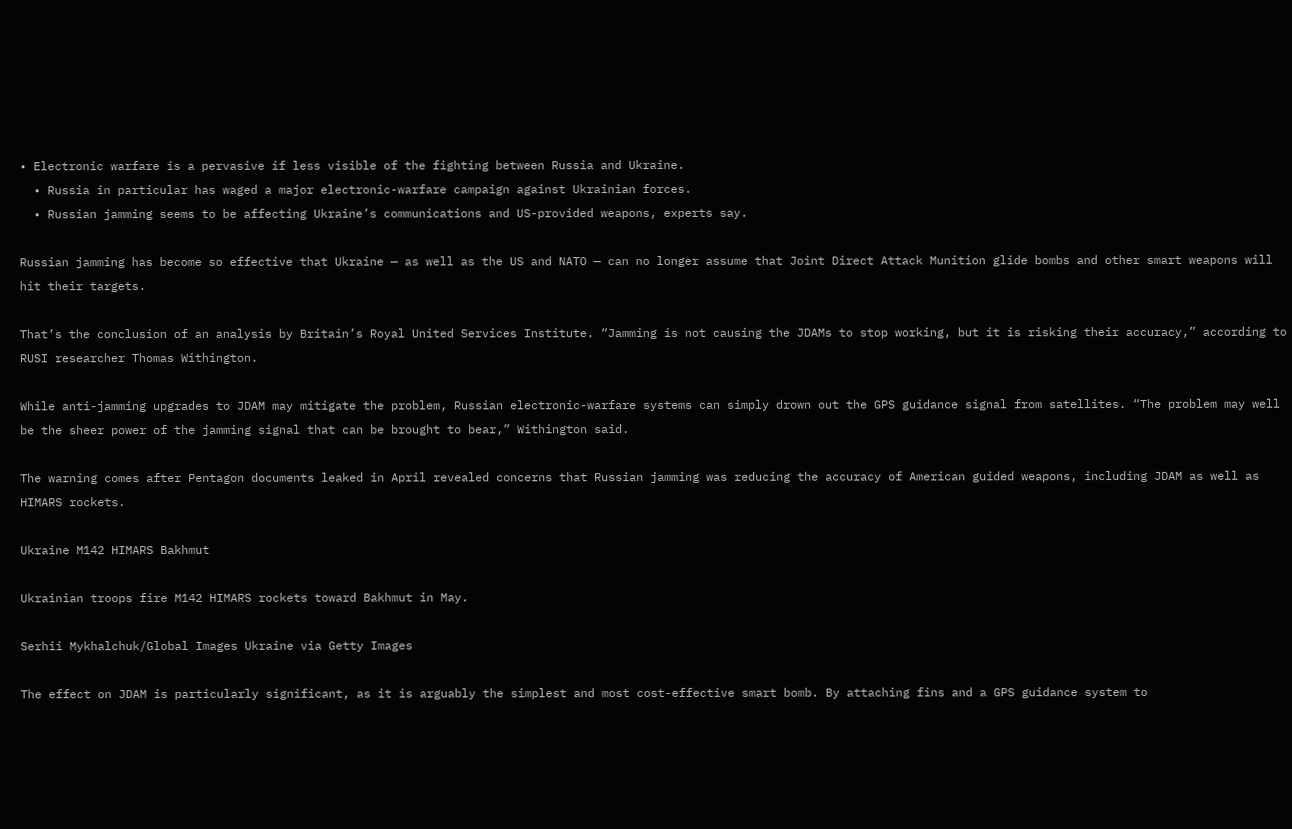• Electronic warfare is a pervasive if less visible of the fighting between Russia and Ukraine.
  • Russia in particular has waged a major electronic-warfare campaign against Ukrainian forces.
  • Russian jamming seems to be affecting Ukraine’s communications and US-provided weapons, experts say.

Russian jamming has become so effective that Ukraine — as well as the US and NATO — can no longer assume that Joint Direct Attack Munition glide bombs and other smart weapons will hit their targets.

That’s the conclusion of an analysis by Britain’s Royal United Services Institute. “Jamming is not causing the JDAMs to stop working, but it is risking their accuracy,” according to RUSI researcher Thomas Withington.

While anti-jamming upgrades to JDAM may mitigate the problem, Russian electronic-warfare systems can simply drown out the GPS guidance signal from satellites. “The problem may well be the sheer power of the jamming signal that can be brought to bear,” Withington said.

The warning comes after Pentagon documents leaked in April revealed concerns that Russian jamming was reducing the accuracy of American guided weapons, including JDAM as well as HIMARS rockets.

Ukraine M142 HIMARS Bakhmut

Ukrainian troops fire M142 HIMARS rockets toward Bakhmut in May.

Serhii Mykhalchuk/Global Images Ukraine via Getty Images

The effect on JDAM is particularly significant, as it is arguably the simplest and most cost-effective smart bomb. By attaching fins and a GPS guidance system to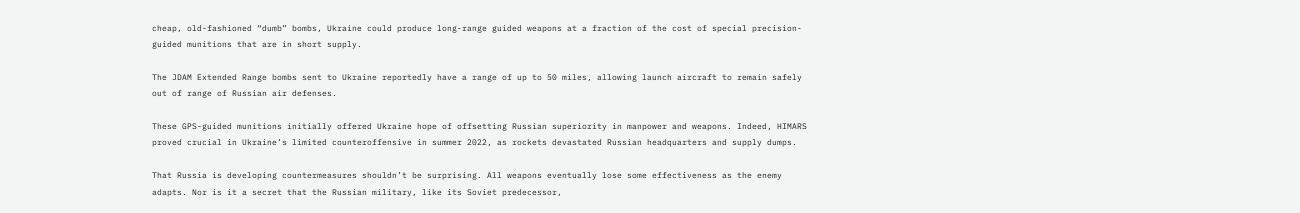cheap, old-fashioned “dumb” bombs, Ukraine could produce long-range guided weapons at a fraction of the cost of special precision-guided munitions that are in short supply.

The JDAM Extended Range bombs sent to Ukraine reportedly have a range of up to 50 miles, allowing launch aircraft to remain safely out of range of Russian air defenses.

These GPS-guided munitions initially offered Ukraine hope of offsetting Russian superiority in manpower and weapons. Indeed, HIMARS proved crucial in Ukraine’s limited counteroffensive in summer 2022, as rockets devastated Russian headquarters and supply dumps.

That Russia is developing countermeasures shouldn’t be surprising. All weapons eventually lose some effectiveness as the enemy adapts. Nor is it a secret that the Russian military, like its Soviet predecessor,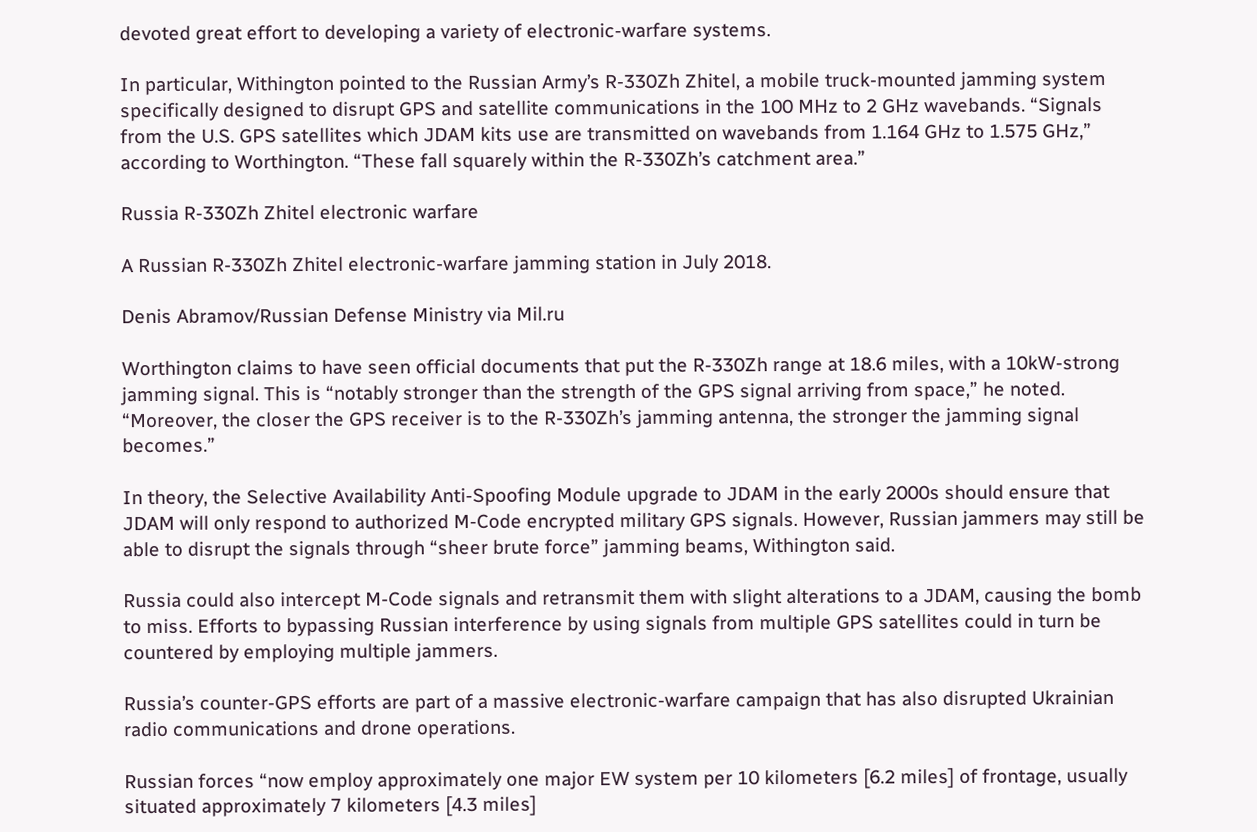devoted great effort to developing a variety of electronic-warfare systems.

In particular, Withington pointed to the Russian Army’s R-330Zh Zhitel, a mobile truck-mounted jamming system specifically designed to disrupt GPS and satellite communications in the 100 MHz to 2 GHz wavebands. “Signals from the U.S. GPS satellites which JDAM kits use are transmitted on wavebands from 1.164 GHz to 1.575 GHz,” according to Worthington. “These fall squarely within the R-330Zh’s catchment area.”

Russia R-330Zh Zhitel electronic warfare

A Russian R-330Zh Zhitel electronic-warfare jamming station in July 2018.

Denis Abramov/Russian Defense Ministry via Mil.ru

Worthington claims to have seen official documents that put the R-330Zh range at 18.6 miles, with a 10kW-strong jamming signal. This is “notably stronger than the strength of the GPS signal arriving from space,” he noted. “Moreover, the closer the GPS receiver is to the R-330Zh’s jamming antenna, the stronger the jamming signal becomes.”

In theory, the Selective Availability Anti-Spoofing Module upgrade to JDAM in the early 2000s should ensure that JDAM will only respond to authorized M-Code encrypted military GPS signals. However, Russian jammers may still be able to disrupt the signals through “sheer brute force” jamming beams, Withington said.

Russia could also intercept M-Code signals and retransmit them with slight alterations to a JDAM, causing the bomb to miss. Efforts to bypassing Russian interference by using signals from multiple GPS satellites could in turn be countered by employing multiple jammers.

Russia’s counter-GPS efforts are part of a massive electronic-warfare campaign that has also disrupted Ukrainian radio communications and drone operations.

Russian forces “now employ approximately one major EW system per 10 kilometers [6.2 miles] of frontage, usually situated approximately 7 kilometers [4.3 miles]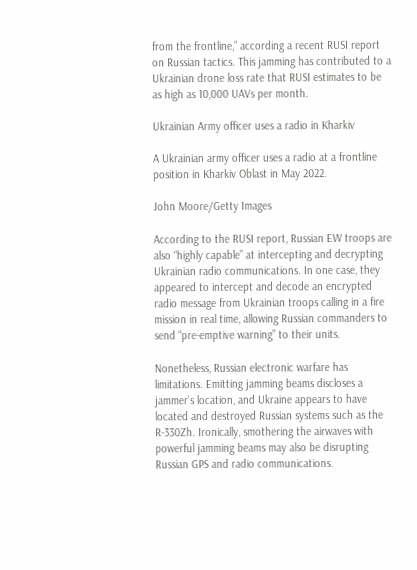from the frontline,” according a recent RUSI report on Russian tactics. This jamming has contributed to a Ukrainian drone loss rate that RUSI estimates to be as high as 10,000 UAVs per month.

Ukrainian Army officer uses a radio in Kharkiv

A Ukrainian army officer uses a radio at a frontline position in Kharkiv Oblast in May 2022.

John Moore/Getty Images

According to the RUSI report, Russian EW troops are also “highly capable” at intercepting and decrypting Ukrainian radio communications. In one case, they appeared to intercept and decode an encrypted radio message from Ukrainian troops calling in a fire mission in real time, allowing Russian commanders to send “pre-emptive warning” to their units.

Nonetheless, Russian electronic warfare has limitations. Emitting jamming beams discloses a jammer’s location, and Ukraine appears to have located and destroyed Russian systems such as the R-330Zh. Ironically, smothering the airwaves with powerful jamming beams may also be disrupting Russian GPS and radio communications.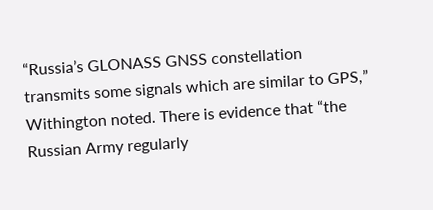“Russia’s GLONASS GNSS constellation transmits some signals which are similar to GPS,” Withington noted. There is evidence that “the Russian Army regularly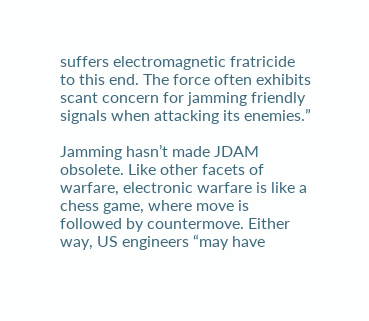suffers electromagnetic fratricide to this end. The force often exhibits scant concern for jamming friendly signals when attacking its enemies.”

Jamming hasn’t made JDAM obsolete. Like other facets of warfare, electronic warfare is like a chess game, where move is followed by countermove. Either way, US engineers “may have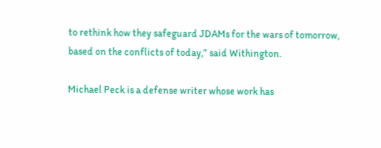to rethink how they safeguard JDAMs for the wars of tomorrow, based on the conflicts of today,” said Withington.

Michael Peck is a defense writer whose work has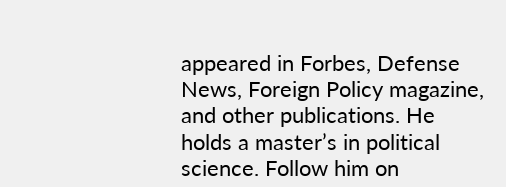appeared in Forbes, Defense News, Foreign Policy magazine, and other publications. He holds a master’s in political science. Follow him on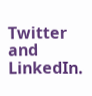Twitter and LinkedIn.